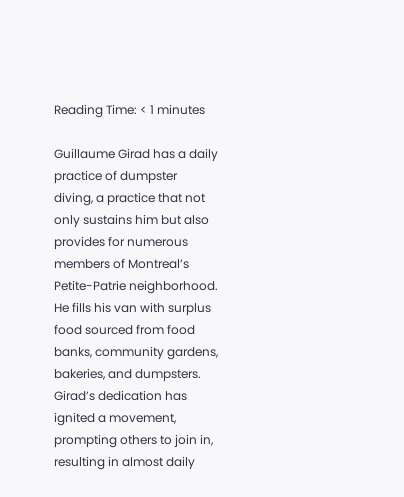Reading Time: < 1 minutes

Guillaume Girad has a daily practice of dumpster diving, a practice that not only sustains him but also provides for numerous members of Montreal’s Petite-Patrie neighborhood. He fills his van with surplus food sourced from food banks, community gardens, bakeries, and dumpsters. Girad’s dedication has ignited a movement, prompting others to join in, resulting in almost daily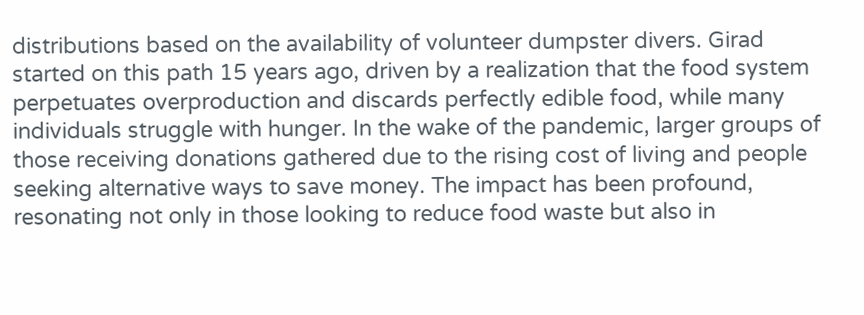distributions based on the availability of volunteer dumpster divers. Girad started on this path 15 years ago, driven by a realization that the food system perpetuates overproduction and discards perfectly edible food, while many individuals struggle with hunger. In the wake of the pandemic, larger groups of those receiving donations gathered due to the rising cost of living and people seeking alternative ways to save money. The impact has been profound, resonating not only in those looking to reduce food waste but also in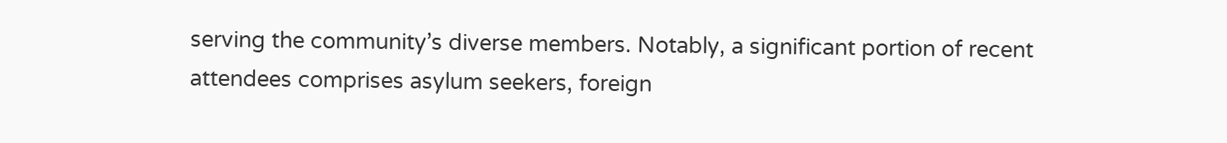serving the community’s diverse members. Notably, a significant portion of recent attendees comprises asylum seekers, foreign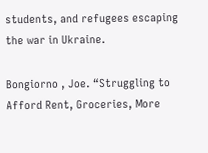students, and refugees escaping the war in Ukraine.

Bongiorno , Joe. “Struggling to Afford Rent, Groceries, More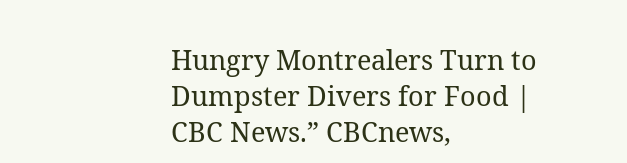Hungry Montrealers Turn to Dumpster Divers for Food | CBC News.” CBCnews,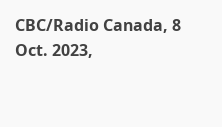CBC/Radio Canada, 8 Oct. 2023,